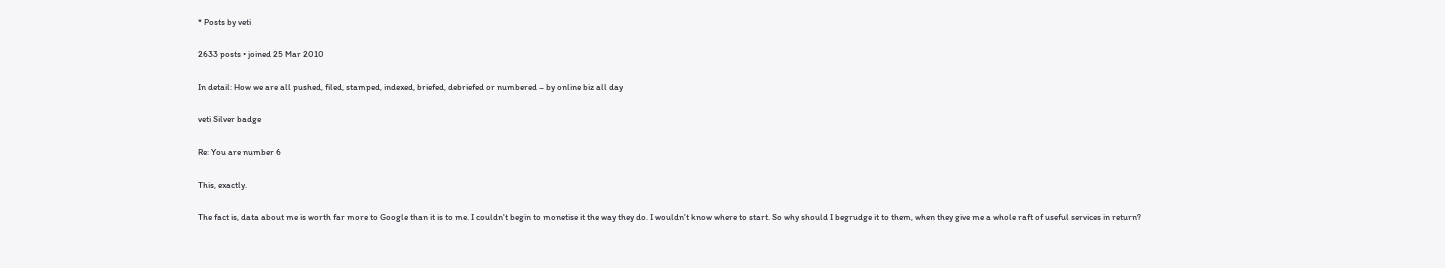* Posts by veti

2633 posts • joined 25 Mar 2010

In detail: How we are all pushed, filed, stamped, indexed, briefed, debriefed or numbered – by online biz all day

veti Silver badge

Re: You are number 6

This, exactly.

The fact is, data about me is worth far more to Google than it is to me. I couldn't begin to monetise it the way they do. I wouldn't know where to start. So why should I begrudge it to them, when they give me a whole raft of useful services in return?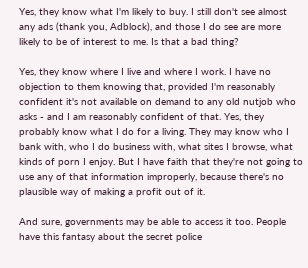Yes, they know what I'm likely to buy. I still don't see almost any ads (thank you, Adblock), and those I do see are more likely to be of interest to me. Is that a bad thing?

Yes, they know where I live and where I work. I have no objection to them knowing that, provided I'm reasonably confident it's not available on demand to any old nutjob who asks - and I am reasonably confident of that. Yes, they probably know what I do for a living. They may know who I bank with, who I do business with, what sites I browse, what kinds of porn I enjoy. But I have faith that they're not going to use any of that information improperly, because there's no plausible way of making a profit out of it.

And sure, governments may be able to access it too. People have this fantasy about the secret police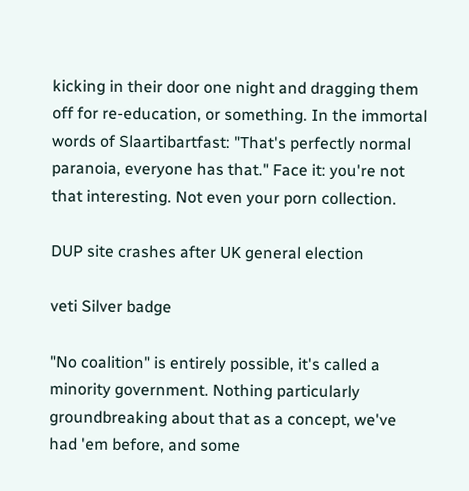kicking in their door one night and dragging them off for re-education, or something. In the immortal words of Slaartibartfast: "That's perfectly normal paranoia, everyone has that." Face it: you're not that interesting. Not even your porn collection.

DUP site crashes after UK general election

veti Silver badge

"No coalition" is entirely possible, it's called a minority government. Nothing particularly groundbreaking about that as a concept, we've had 'em before, and some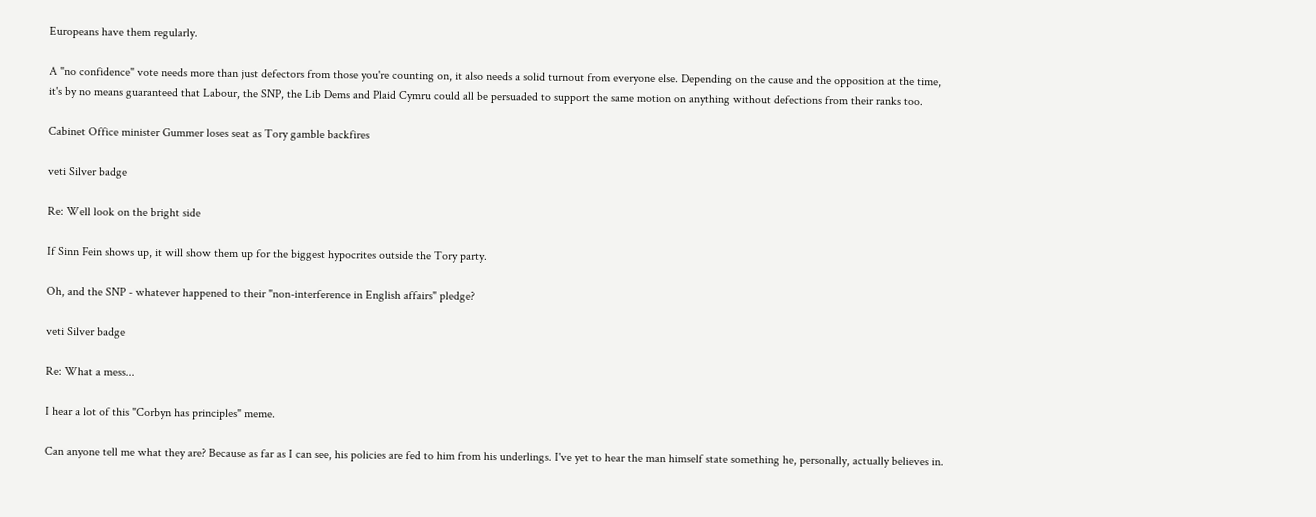Europeans have them regularly.

A "no confidence" vote needs more than just defectors from those you're counting on, it also needs a solid turnout from everyone else. Depending on the cause and the opposition at the time, it's by no means guaranteed that Labour, the SNP, the Lib Dems and Plaid Cymru could all be persuaded to support the same motion on anything without defections from their ranks too.

Cabinet Office minister Gummer loses seat as Tory gamble backfires

veti Silver badge

Re: Well look on the bright side

If Sinn Fein shows up, it will show them up for the biggest hypocrites outside the Tory party.

Oh, and the SNP - whatever happened to their "non-interference in English affairs" pledge?

veti Silver badge

Re: What a mess...

I hear a lot of this "Corbyn has principles" meme.

Can anyone tell me what they are? Because as far as I can see, his policies are fed to him from his underlings. I've yet to hear the man himself state something he, personally, actually believes in.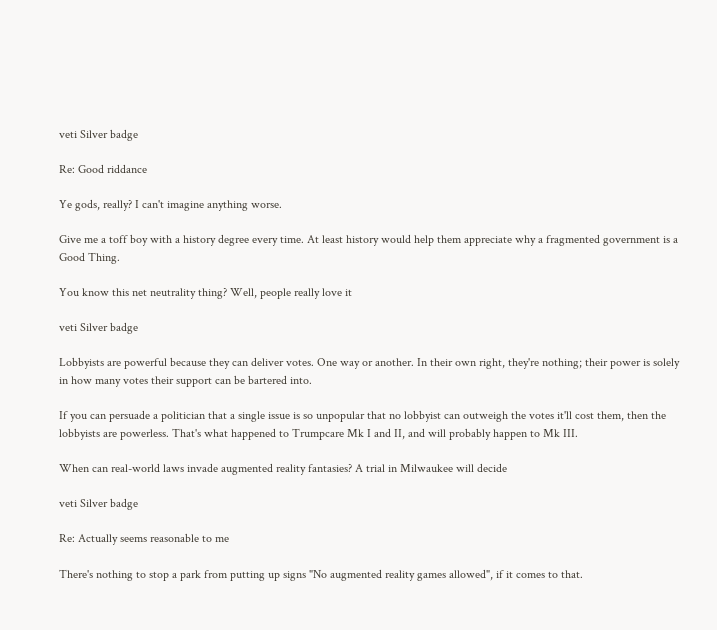veti Silver badge

Re: Good riddance

Ye gods, really? I can't imagine anything worse.

Give me a toff boy with a history degree every time. At least history would help them appreciate why a fragmented government is a Good Thing.

You know this net neutrality thing? Well, people really love it

veti Silver badge

Lobbyists are powerful because they can deliver votes. One way or another. In their own right, they're nothing; their power is solely in how many votes their support can be bartered into.

If you can persuade a politician that a single issue is so unpopular that no lobbyist can outweigh the votes it'll cost them, then the lobbyists are powerless. That's what happened to Trumpcare Mk I and II, and will probably happen to Mk III.

When can real-world laws invade augmented reality fantasies? A trial in Milwaukee will decide

veti Silver badge

Re: Actually seems reasonable to me

There's nothing to stop a park from putting up signs "No augmented reality games allowed", if it comes to that.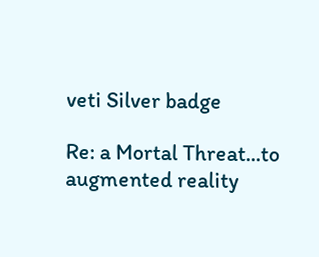veti Silver badge

Re: a Mortal Threat...to augmented reality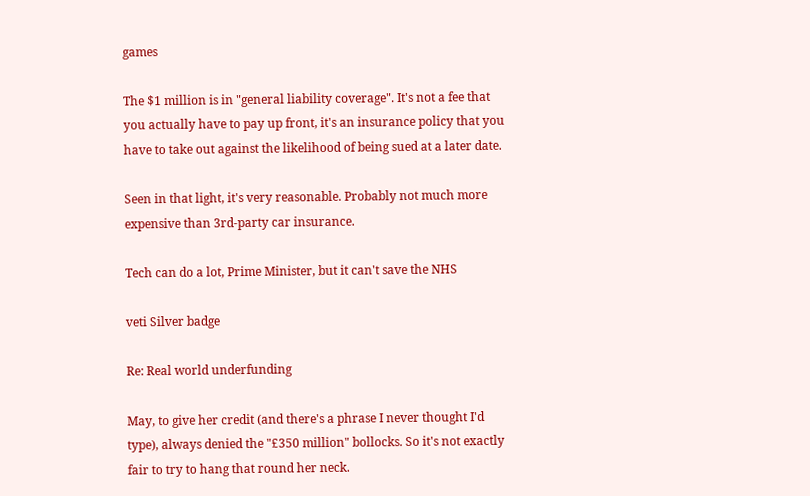games

The $1 million is in "general liability coverage". It's not a fee that you actually have to pay up front, it's an insurance policy that you have to take out against the likelihood of being sued at a later date.

Seen in that light, it's very reasonable. Probably not much more expensive than 3rd-party car insurance.

Tech can do a lot, Prime Minister, but it can't save the NHS

veti Silver badge

Re: Real world underfunding

May, to give her credit (and there's a phrase I never thought I'd type), always denied the "£350 million" bollocks. So it's not exactly fair to try to hang that round her neck.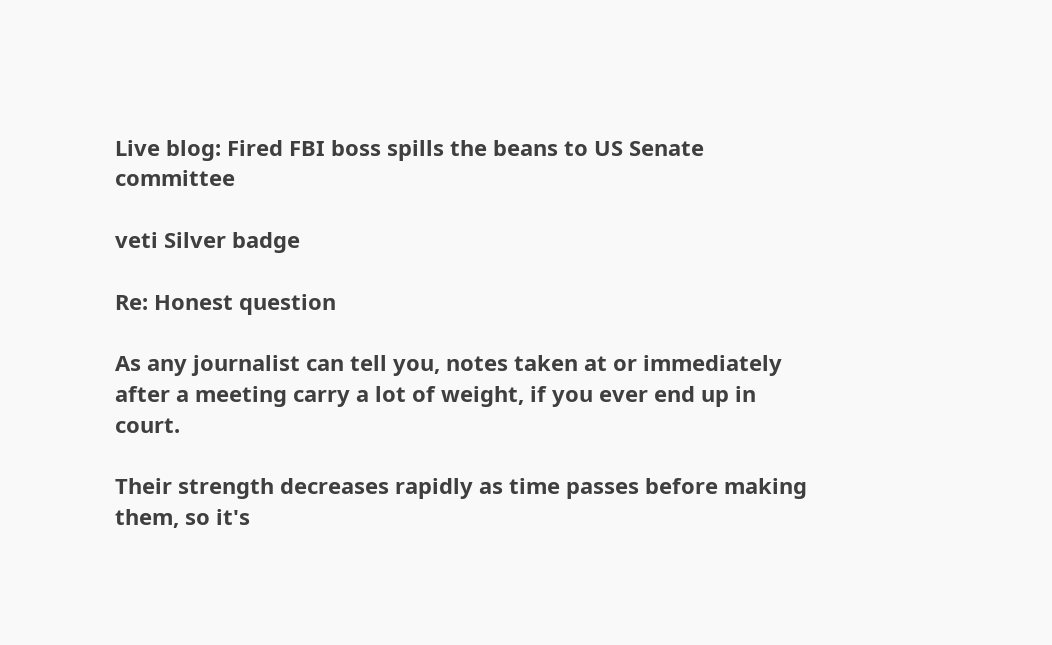Live blog: Fired FBI boss spills the beans to US Senate committee

veti Silver badge

Re: Honest question

As any journalist can tell you, notes taken at or immediately after a meeting carry a lot of weight, if you ever end up in court.

Their strength decreases rapidly as time passes before making them, so it's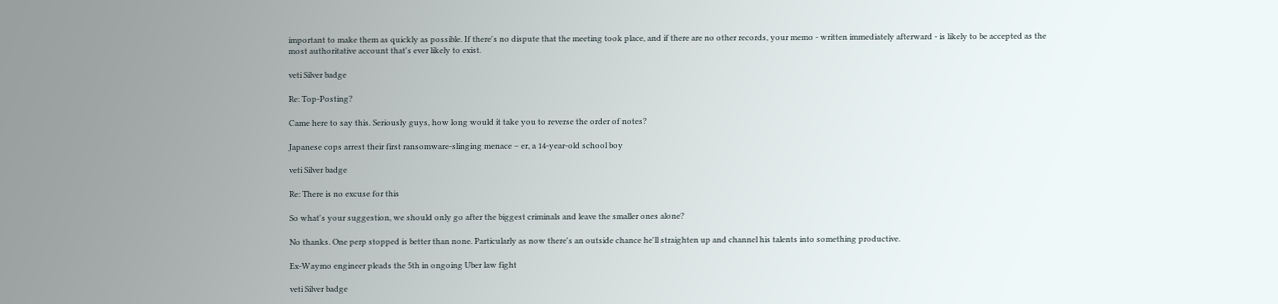important to make them as quickly as possible. If there's no dispute that the meeting took place, and if there are no other records, your memo - written immediately afterward - is likely to be accepted as the most authoritative account that's ever likely to exist.

veti Silver badge

Re: Top-Posting?

Came here to say this. Seriously guys, how long would it take you to reverse the order of notes?

Japanese cops arrest their first ransomware-slinging menace – er, a 14-year-old school boy

veti Silver badge

Re: There is no excuse for this

So what's your suggestion, we should only go after the biggest criminals and leave the smaller ones alone?

No thanks. One perp stopped is better than none. Particularly as now there's an outside chance he'll straighten up and channel his talents into something productive.

Ex-Waymo engineer pleads the 5th in ongoing Uber law fight

veti Silver badge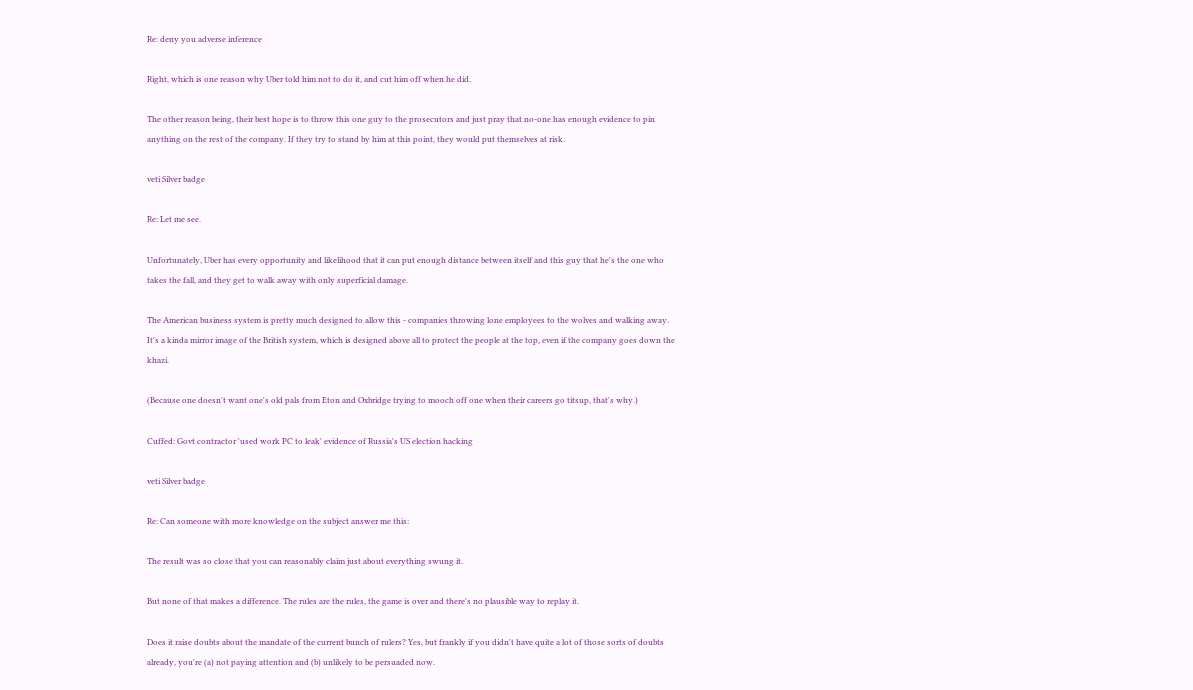Re: deny you adverse inference

Right, which is one reason why Uber told him not to do it, and cut him off when he did.

The other reason being, their best hope is to throw this one guy to the prosecutors and just pray that no-one has enough evidence to pin anything on the rest of the company. If they try to stand by him at this point, they would put themselves at risk.

veti Silver badge

Re: Let me see.

Unfortunately, Uber has every opportunity and likelihood that it can put enough distance between itself and this guy that he's the one who takes the fall, and they get to walk away with only superficial damage.

The American business system is pretty much designed to allow this - companies throwing lone employees to the wolves and walking away. It's a kinda mirror image of the British system, which is designed above all to protect the people at the top, even if the company goes down the khazi.

(Because one doesn't want one's old pals from Eton and Oxbridge trying to mooch off one when their careers go titsup, that's why.)

Cuffed: Govt contractor 'used work PC to leak' evidence of Russia's US election hacking

veti Silver badge

Re: Can someone with more knowledge on the subject answer me this:

The result was so close that you can reasonably claim just about everything swung it.

But none of that makes a difference. The rules are the rules, the game is over and there's no plausible way to replay it.

Does it raise doubts about the mandate of the current bunch of rulers? Yes, but frankly if you didn't have quite a lot of those sorts of doubts already, you're (a) not paying attention and (b) unlikely to be persuaded now.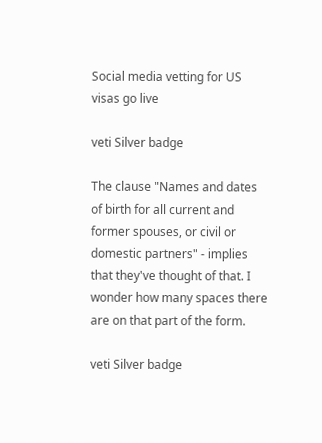Social media vetting for US visas go live

veti Silver badge

The clause "Names and dates of birth for all current and former spouses, or civil or domestic partners" - implies that they've thought of that. I wonder how many spaces there are on that part of the form.

veti Silver badge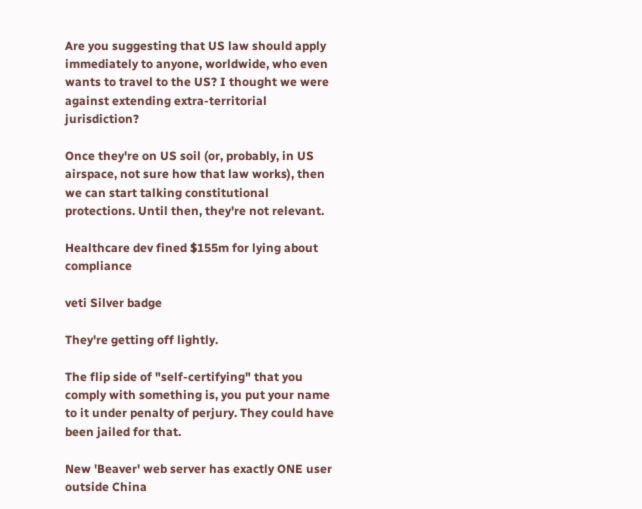Are you suggesting that US law should apply immediately to anyone, worldwide, who even wants to travel to the US? I thought we were against extending extra-territorial jurisdiction?

Once they're on US soil (or, probably, in US airspace, not sure how that law works), then we can start talking constitutional protections. Until then, they're not relevant.

Healthcare dev fined $155m for lying about compliance

veti Silver badge

They're getting off lightly.

The flip side of "self-certifying" that you comply with something is, you put your name to it under penalty of perjury. They could have been jailed for that.

New 'Beaver' web server has exactly ONE user outside China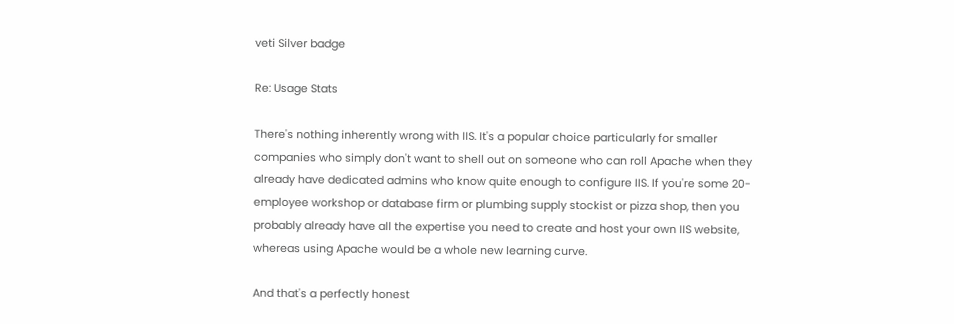veti Silver badge

Re: Usage Stats

There's nothing inherently wrong with IIS. It's a popular choice particularly for smaller companies who simply don't want to shell out on someone who can roll Apache when they already have dedicated admins who know quite enough to configure IIS. If you're some 20-employee workshop or database firm or plumbing supply stockist or pizza shop, then you probably already have all the expertise you need to create and host your own IIS website, whereas using Apache would be a whole new learning curve.

And that's a perfectly honest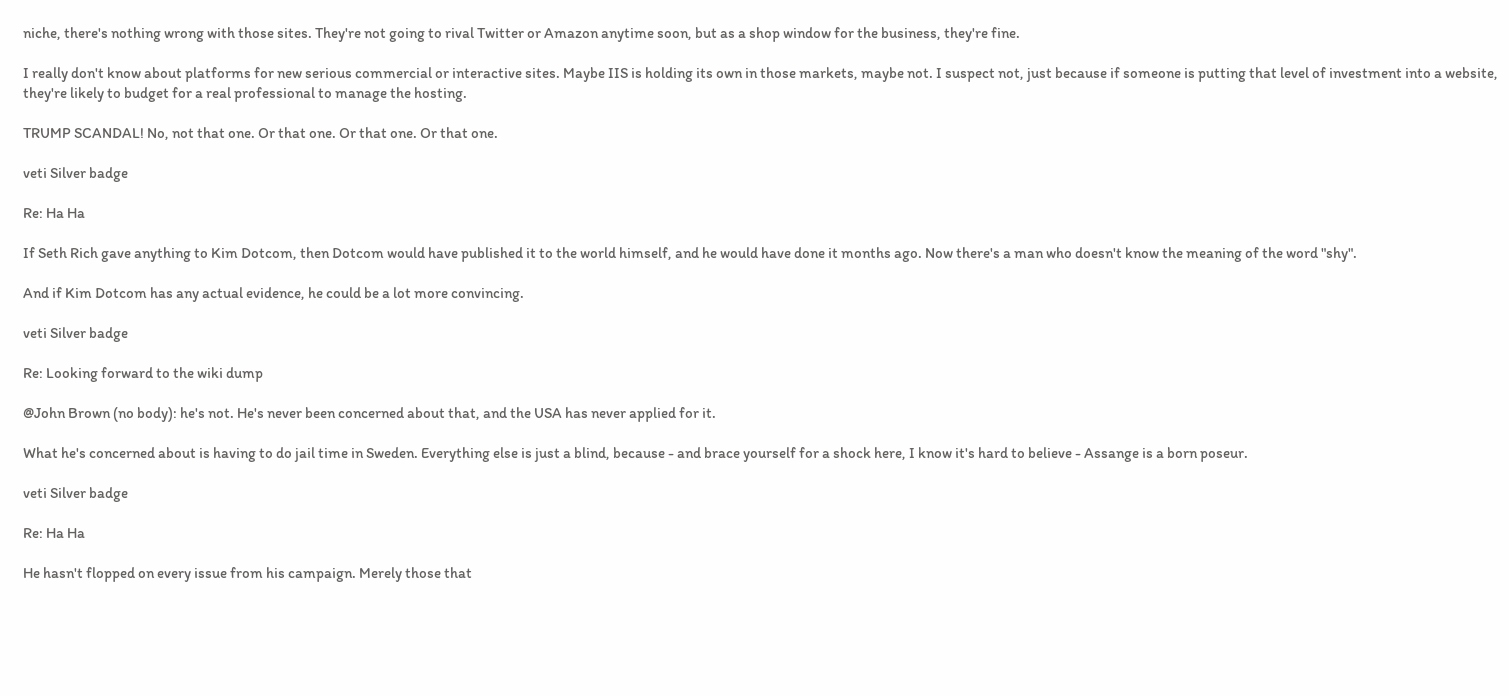niche, there's nothing wrong with those sites. They're not going to rival Twitter or Amazon anytime soon, but as a shop window for the business, they're fine.

I really don't know about platforms for new serious commercial or interactive sites. Maybe IIS is holding its own in those markets, maybe not. I suspect not, just because if someone is putting that level of investment into a website, they're likely to budget for a real professional to manage the hosting.

TRUMP SCANDAL! No, not that one. Or that one. Or that one. Or that one.

veti Silver badge

Re: Ha Ha

If Seth Rich gave anything to Kim Dotcom, then Dotcom would have published it to the world himself, and he would have done it months ago. Now there's a man who doesn't know the meaning of the word "shy".

And if Kim Dotcom has any actual evidence, he could be a lot more convincing.

veti Silver badge

Re: Looking forward to the wiki dump

@John Brown (no body): he's not. He's never been concerned about that, and the USA has never applied for it.

What he's concerned about is having to do jail time in Sweden. Everything else is just a blind, because - and brace yourself for a shock here, I know it's hard to believe - Assange is a born poseur.

veti Silver badge

Re: Ha Ha

He hasn't flopped on every issue from his campaign. Merely those that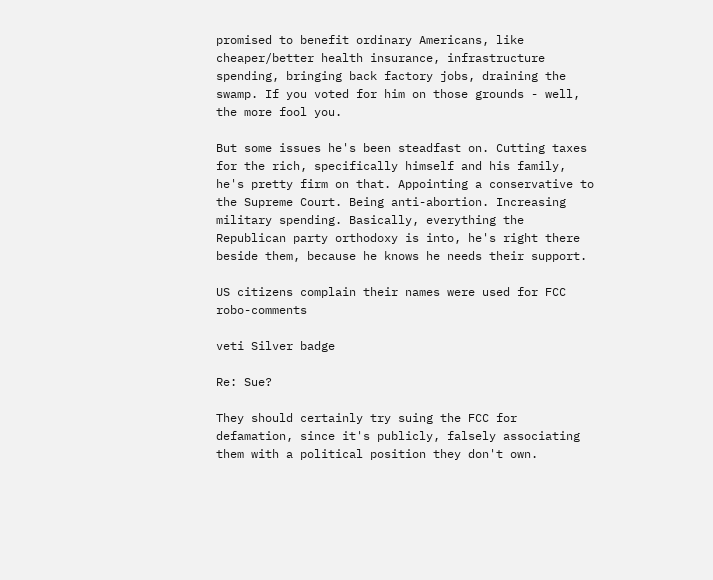promised to benefit ordinary Americans, like cheaper/better health insurance, infrastructure spending, bringing back factory jobs, draining the swamp. If you voted for him on those grounds - well, the more fool you.

But some issues he's been steadfast on. Cutting taxes for the rich, specifically himself and his family, he's pretty firm on that. Appointing a conservative to the Supreme Court. Being anti-abortion. Increasing military spending. Basically, everything the Republican party orthodoxy is into, he's right there beside them, because he knows he needs their support.

US citizens complain their names were used for FCC robo-comments

veti Silver badge

Re: Sue?

They should certainly try suing the FCC for defamation, since it's publicly, falsely associating them with a political position they don't own.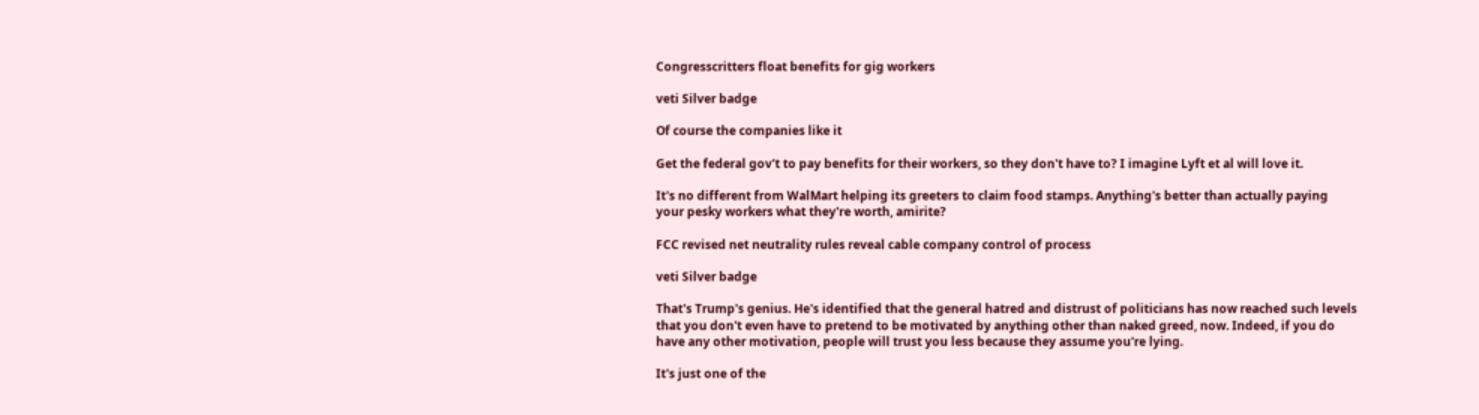Congresscritters float benefits for gig workers

veti Silver badge

Of course the companies like it

Get the federal gov't to pay benefits for their workers, so they don't have to? I imagine Lyft et al will love it.

It's no different from WalMart helping its greeters to claim food stamps. Anything's better than actually paying your pesky workers what they're worth, amirite?

FCC revised net neutrality rules reveal cable company control of process

veti Silver badge

That's Trump's genius. He's identified that the general hatred and distrust of politicians has now reached such levels that you don't even have to pretend to be motivated by anything other than naked greed, now. Indeed, if you do have any other motivation, people will trust you less because they assume you're lying.

It's just one of the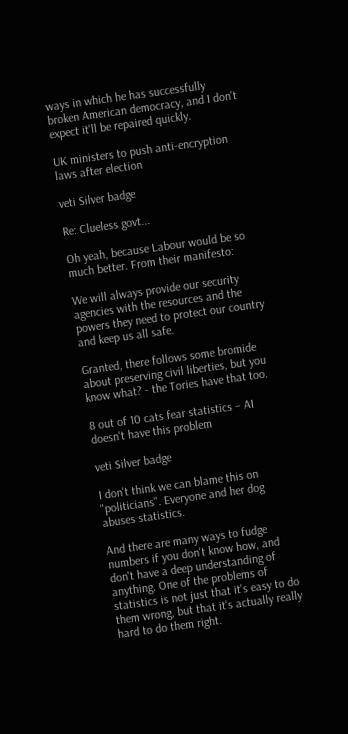ways in which he has successfully broken American democracy, and I don't expect it'll be repaired quickly.

UK ministers to push anti-encryption laws after election

veti Silver badge

Re: Clueless govt...

Oh yeah, because Labour would be so much better. From their manifesto:

We will always provide our security agencies with the resources and the powers they need to protect our country and keep us all safe.

Granted, there follows some bromide about preserving civil liberties, but you know what? - the Tories have that too.

8 out of 10 cats fear statistics – AI doesn't have this problem

veti Silver badge

I don't think we can blame this on "politicians". Everyone and her dog abuses statistics.

And there are many ways to fudge numbers if you don't know how, and don't have a deep understanding of anything. One of the problems of statistics is not just that it's easy to do them wrong, but that it's actually really hard to do them right.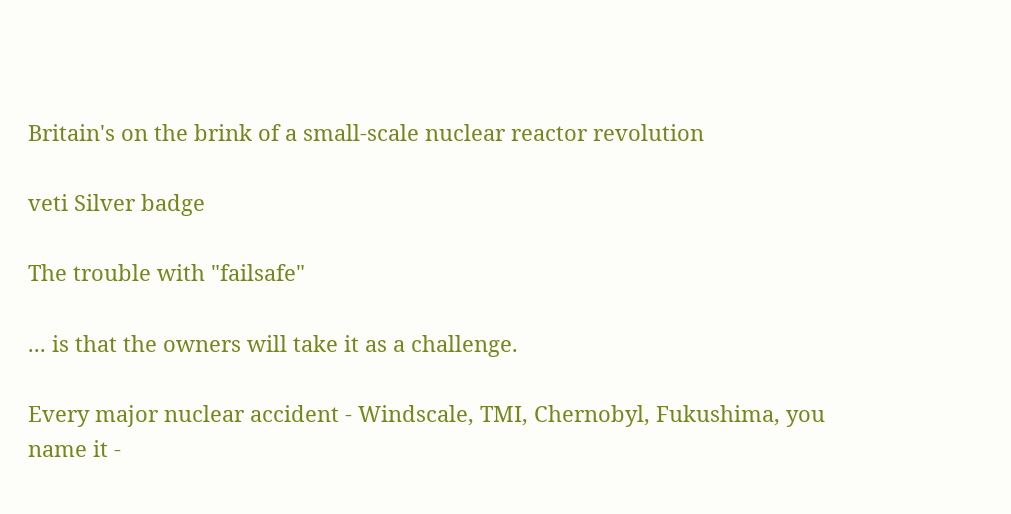Britain's on the brink of a small-scale nuclear reactor revolution

veti Silver badge

The trouble with "failsafe"

... is that the owners will take it as a challenge.

Every major nuclear accident - Windscale, TMI, Chernobyl, Fukushima, you name it -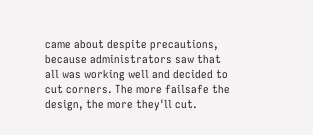came about despite precautions, because administrators saw that all was working well and decided to cut corners. The more failsafe the design, the more they'll cut.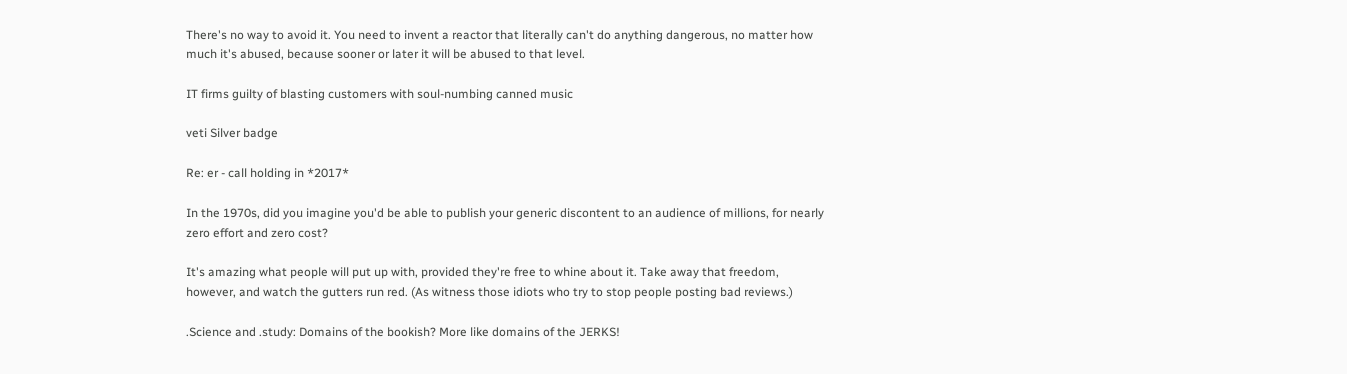There's no way to avoid it. You need to invent a reactor that literally can't do anything dangerous, no matter how much it's abused, because sooner or later it will be abused to that level.

IT firms guilty of blasting customers with soul-numbing canned music

veti Silver badge

Re: er - call holding in *2017*

In the 1970s, did you imagine you'd be able to publish your generic discontent to an audience of millions, for nearly zero effort and zero cost?

It's amazing what people will put up with, provided they're free to whine about it. Take away that freedom, however, and watch the gutters run red. (As witness those idiots who try to stop people posting bad reviews.)

.Science and .study: Domains of the bookish? More like domains of the JERKS!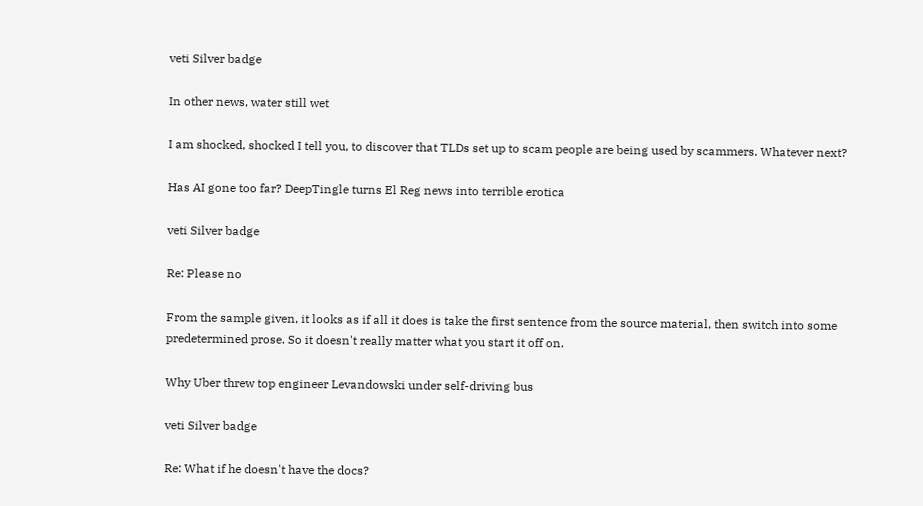veti Silver badge

In other news, water still wet

I am shocked, shocked I tell you, to discover that TLDs set up to scam people are being used by scammers. Whatever next?

Has AI gone too far? DeepTingle turns El Reg news into terrible erotica

veti Silver badge

Re: Please no

From the sample given, it looks as if all it does is take the first sentence from the source material, then switch into some predetermined prose. So it doesn't really matter what you start it off on.

Why Uber threw top engineer Levandowski under self-driving bus

veti Silver badge

Re: What if he doesn't have the docs?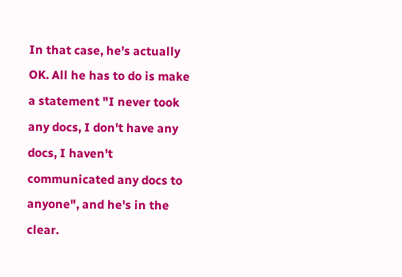In that case, he's actually OK. All he has to do is make a statement "I never took any docs, I don't have any docs, I haven't communicated any docs to anyone", and he's in the clear.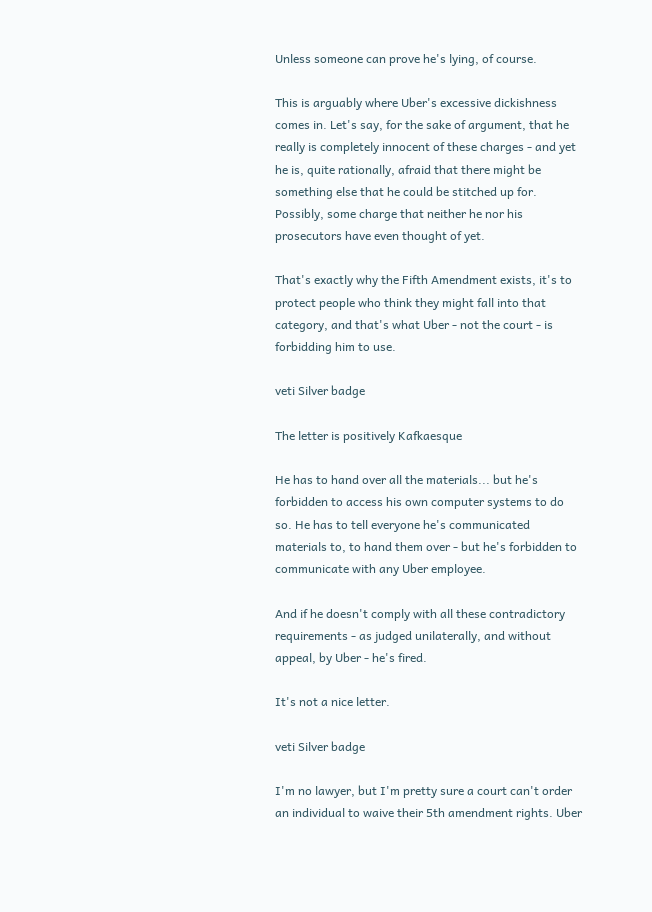Unless someone can prove he's lying, of course.

This is arguably where Uber's excessive dickishness comes in. Let's say, for the sake of argument, that he really is completely innocent of these charges - and yet he is, quite rationally, afraid that there might be something else that he could be stitched up for. Possibly, some charge that neither he nor his prosecutors have even thought of yet.

That's exactly why the Fifth Amendment exists, it's to protect people who think they might fall into that category, and that's what Uber - not the court - is forbidding him to use.

veti Silver badge

The letter is positively Kafkaesque

He has to hand over all the materials... but he's forbidden to access his own computer systems to do so. He has to tell everyone he's communicated materials to, to hand them over - but he's forbidden to communicate with any Uber employee.

And if he doesn't comply with all these contradictory requirements - as judged unilaterally, and without appeal, by Uber - he's fired.

It's not a nice letter.

veti Silver badge

I'm no lawyer, but I'm pretty sure a court can't order an individual to waive their 5th amendment rights. Uber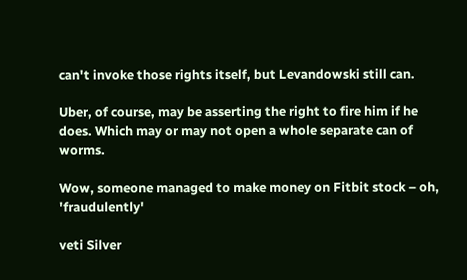can't invoke those rights itself, but Levandowski still can.

Uber, of course, may be asserting the right to fire him if he does. Which may or may not open a whole separate can of worms.

Wow, someone managed to make money on Fitbit stock – oh, 'fraudulently'

veti Silver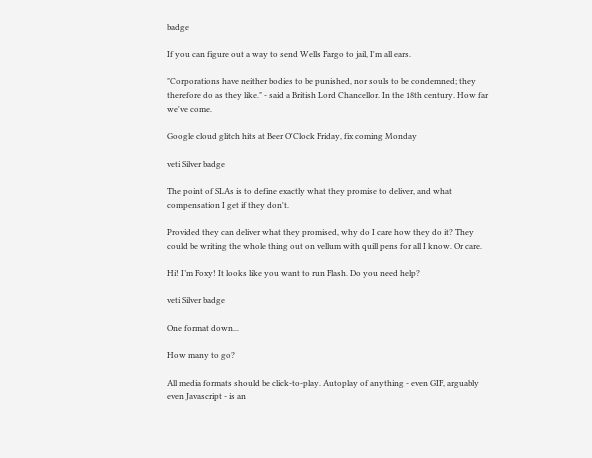badge

If you can figure out a way to send Wells Fargo to jail, I'm all ears.

"Corporations have neither bodies to be punished, nor souls to be condemned; they therefore do as they like." - said a British Lord Chancellor. In the 18th century. How far we've come.

Google cloud glitch hits at Beer O'Clock Friday, fix coming Monday

veti Silver badge

The point of SLAs is to define exactly what they promise to deliver, and what compensation I get if they don't.

Provided they can deliver what they promised, why do I care how they do it? They could be writing the whole thing out on vellum with quill pens for all I know. Or care.

Hi! I’m Foxy! It looks like you want to run Flash. Do you need help?

veti Silver badge

One format down...

How many to go?

All media formats should be click-to-play. Autoplay of anything - even GIF, arguably even Javascript - is an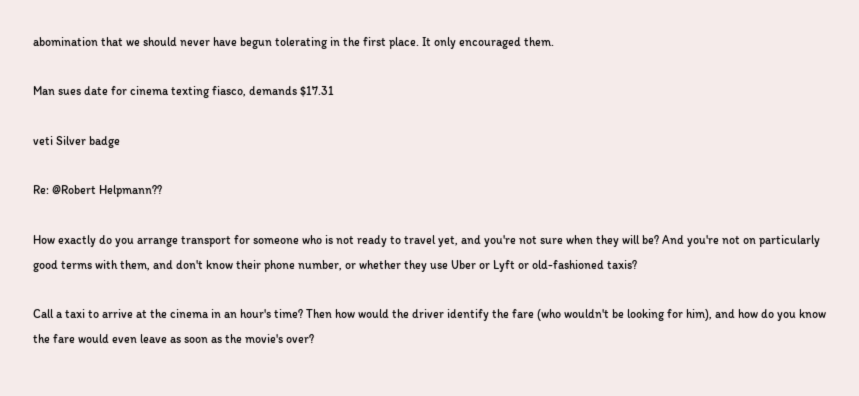abomination that we should never have begun tolerating in the first place. It only encouraged them.

Man sues date for cinema texting fiasco, demands $17.31

veti Silver badge

Re: @Robert Helpmann??

How exactly do you arrange transport for someone who is not ready to travel yet, and you're not sure when they will be? And you're not on particularly good terms with them, and don't know their phone number, or whether they use Uber or Lyft or old-fashioned taxis?

Call a taxi to arrive at the cinema in an hour's time? Then how would the driver identify the fare (who wouldn't be looking for him), and how do you know the fare would even leave as soon as the movie's over?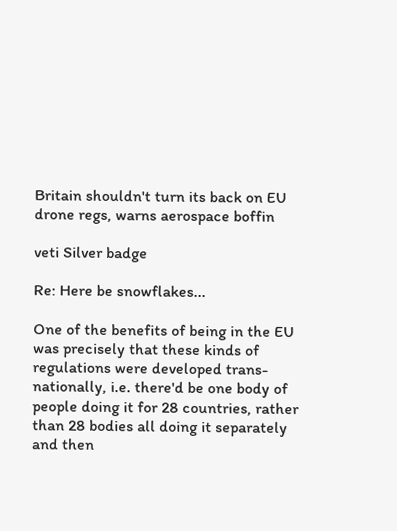Britain shouldn't turn its back on EU drone regs, warns aerospace boffin

veti Silver badge

Re: Here be snowflakes...

One of the benefits of being in the EU was precisely that these kinds of regulations were developed trans-nationally, i.e. there'd be one body of people doing it for 28 countries, rather than 28 bodies all doing it separately and then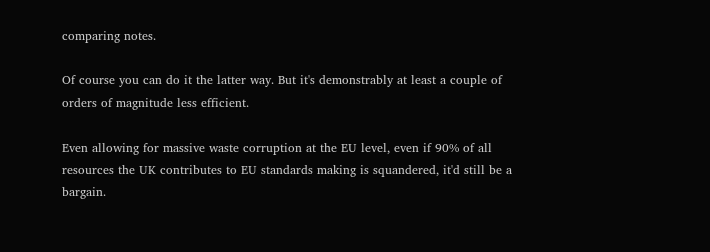comparing notes.

Of course you can do it the latter way. But it's demonstrably at least a couple of orders of magnitude less efficient.

Even allowing for massive waste corruption at the EU level, even if 90% of all resources the UK contributes to EU standards making is squandered, it'd still be a bargain.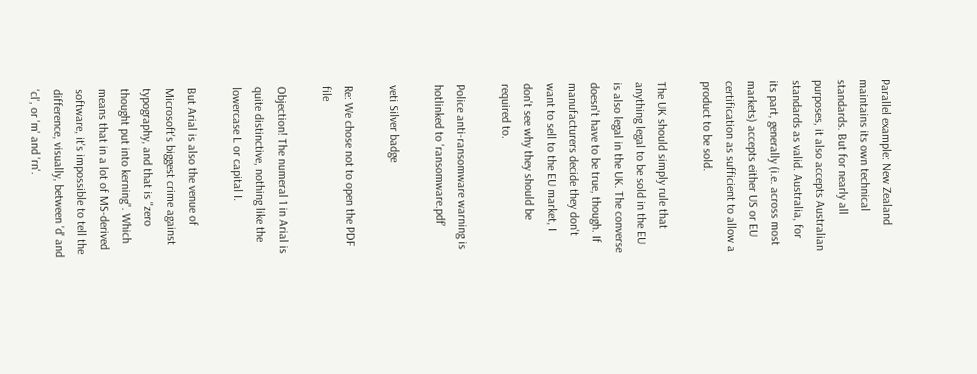Parallel example: New Zealand maintains its own technical standards. But for nearly all purposes, it also accepts Australian standards as valid. Australia, for its part, generally (i.e. across most markets) accepts either US or EU certification as sufficient to allow a product to be sold.

The UK should simply rule that anything legal to be sold in the EU is also legal in the UK. The converse doesn't have to be true, though. If manufacturers decide they don't want to sell to the EU market, I don't see why they should be required to.

Police anti-ransomware warning is hotlinked to 'ransomware.pdf'

veti Silver badge

Re: We chose not to open the PDF file

Objection! The numeral 1 in Arial is quite distinctive, nothing like the lowercase L or capital I.

But Arial is also the venue of Microsoft's biggest crime against typography, and that is "zero thought put into kerning". Which means that in a lot of MS-derived software, it's impossible to tell the difference, visually, between 'd' and 'cl', or 'm' and 'rn'.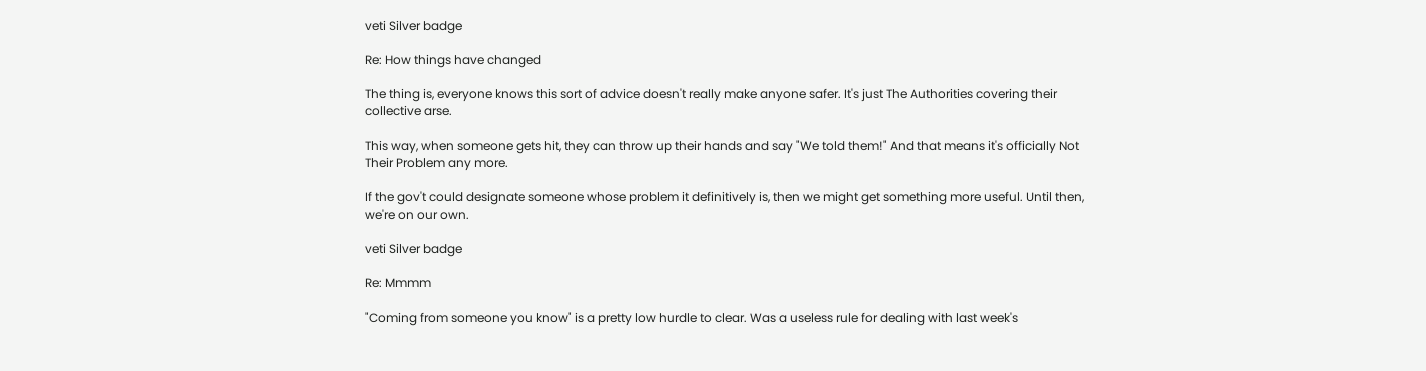veti Silver badge

Re: How things have changed

The thing is, everyone knows this sort of advice doesn't really make anyone safer. It's just The Authorities covering their collective arse.

This way, when someone gets hit, they can throw up their hands and say "We told them!" And that means it's officially Not Their Problem any more.

If the gov't could designate someone whose problem it definitively is, then we might get something more useful. Until then, we're on our own.

veti Silver badge

Re: Mmmm

"Coming from someone you know" is a pretty low hurdle to clear. Was a useless rule for dealing with last week's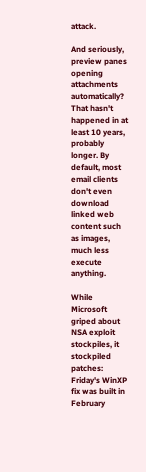attack.

And seriously, preview panes opening attachments automatically? That hasn't happened in at least 10 years, probably longer. By default, most email clients don't even download linked web content such as images, much less execute anything.

While Microsoft griped about NSA exploit stockpiles, it stockpiled patches: Friday's WinXP fix was built in February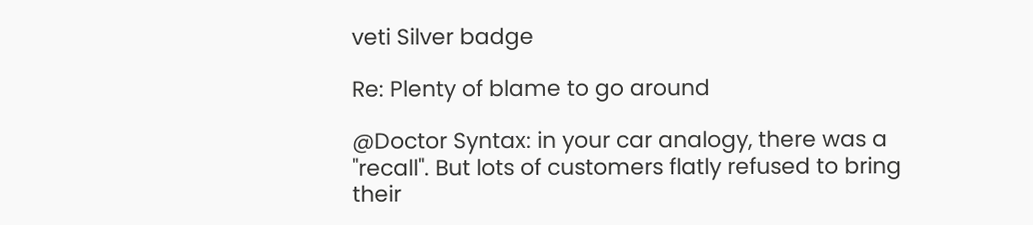veti Silver badge

Re: Plenty of blame to go around

@Doctor Syntax: in your car analogy, there was a "recall". But lots of customers flatly refused to bring their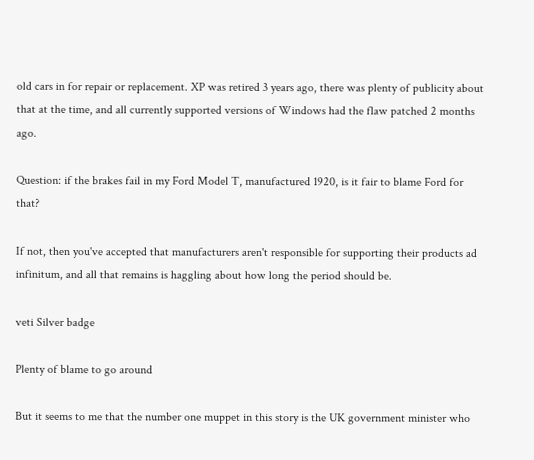old cars in for repair or replacement. XP was retired 3 years ago, there was plenty of publicity about that at the time, and all currently supported versions of Windows had the flaw patched 2 months ago.

Question: if the brakes fail in my Ford Model T, manufactured 1920, is it fair to blame Ford for that?

If not, then you've accepted that manufacturers aren't responsible for supporting their products ad infinitum, and all that remains is haggling about how long the period should be.

veti Silver badge

Plenty of blame to go around

But it seems to me that the number one muppet in this story is the UK government minister who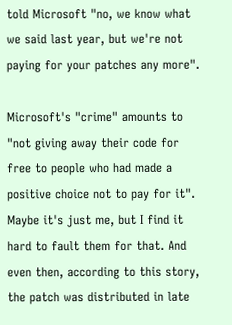told Microsoft "no, we know what we said last year, but we're not paying for your patches any more".

Microsoft's "crime" amounts to "not giving away their code for free to people who had made a positive choice not to pay for it". Maybe it's just me, but I find it hard to fault them for that. And even then, according to this story, the patch was distributed in late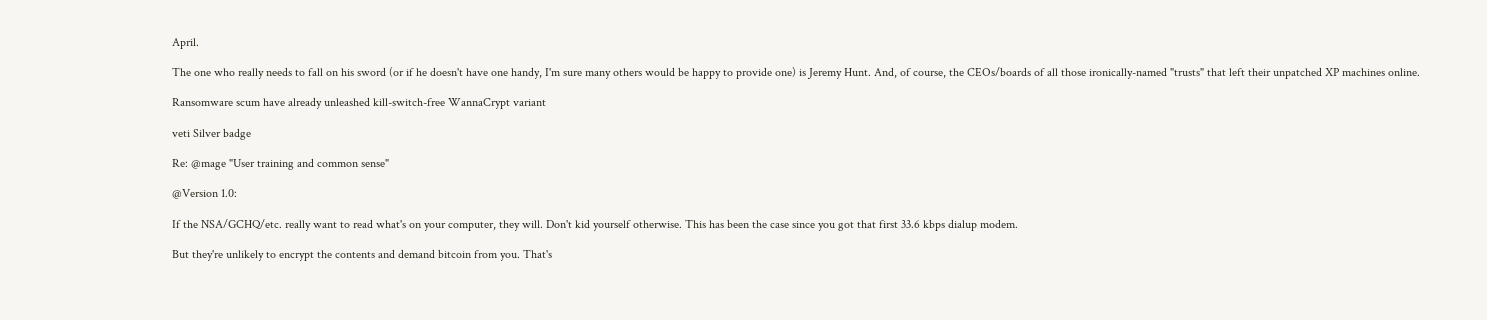April.

The one who really needs to fall on his sword (or if he doesn't have one handy, I'm sure many others would be happy to provide one) is Jeremy Hunt. And, of course, the CEOs/boards of all those ironically-named "trusts" that left their unpatched XP machines online.

Ransomware scum have already unleashed kill-switch-free WannaCrypt variant

veti Silver badge

Re: @mage "User training and common sense"

@Version 1.0:

If the NSA/GCHQ/etc. really want to read what's on your computer, they will. Don't kid yourself otherwise. This has been the case since you got that first 33.6 kbps dialup modem.

But they're unlikely to encrypt the contents and demand bitcoin from you. That's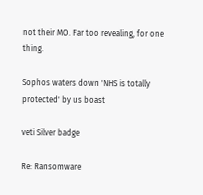not their MO. Far too revealing, for one thing.

Sophos waters down 'NHS is totally protected' by us boast

veti Silver badge

Re: Ransomware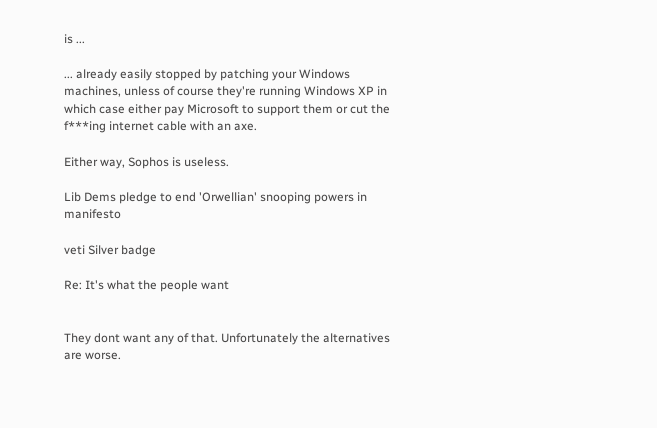is ...

... already easily stopped by patching your Windows machines, unless of course they're running Windows XP in which case either pay Microsoft to support them or cut the f***ing internet cable with an axe.

Either way, Sophos is useless.

Lib Dems pledge to end 'Orwellian' snooping powers in manifesto

veti Silver badge

Re: It's what the people want


They dont want any of that. Unfortunately the alternatives are worse.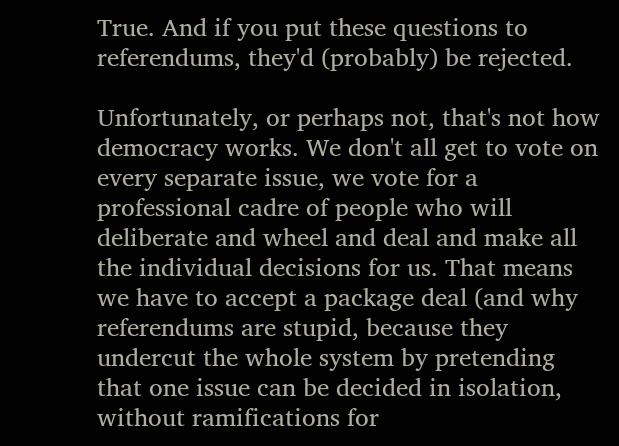True. And if you put these questions to referendums, they'd (probably) be rejected.

Unfortunately, or perhaps not, that's not how democracy works. We don't all get to vote on every separate issue, we vote for a professional cadre of people who will deliberate and wheel and deal and make all the individual decisions for us. That means we have to accept a package deal (and why referendums are stupid, because they undercut the whole system by pretending that one issue can be decided in isolation, without ramifications for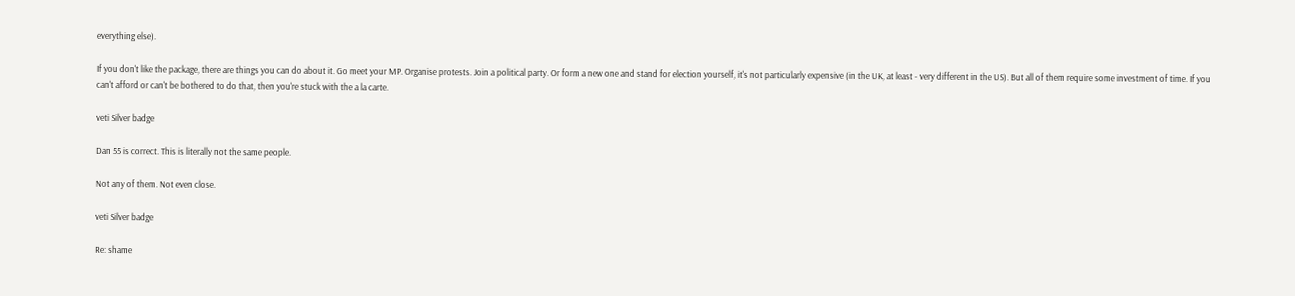everything else).

If you don't like the package, there are things you can do about it. Go meet your MP. Organise protests. Join a political party. Or form a new one and stand for election yourself, it's not particularly expensive (in the UK, at least - very different in the US). But all of them require some investment of time. If you can't afford or can't be bothered to do that, then you're stuck with the a la carte.

veti Silver badge

Dan 55 is correct. This is literally not the same people.

Not any of them. Not even close.

veti Silver badge

Re: shame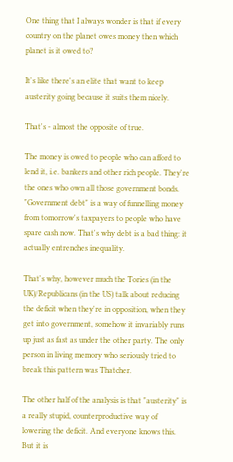One thing that I always wonder is that if every country on the planet owes money then which planet is it owed to?

It's like there's an elite that want to keep austerity going because it suits them nicely.

That's - almost the opposite of true.

The money is owed to people who can afford to lend it, i.e. bankers and other rich people. They're the ones who own all those government bonds. "Government debt" is a way of funnelling money from tomorrow's taxpayers to people who have spare cash now. That's why debt is a bad thing: it actually entrenches inequality.

That's why, however much the Tories (in the UK)/Republicans (in the US) talk about reducing the deficit when they're in opposition, when they get into government, somehow it invariably runs up just as fast as under the other party. The only person in living memory who seriously tried to break this pattern was Thatcher.

The other half of the analysis is that "austerity" is a really stupid, counterproductive way of lowering the deficit. And everyone knows this. But it is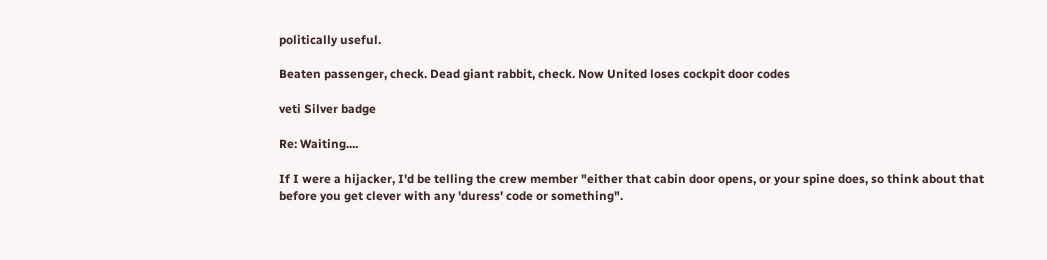politically useful.

Beaten passenger, check. Dead giant rabbit, check. Now United loses cockpit door codes

veti Silver badge

Re: Waiting....

If I were a hijacker, I'd be telling the crew member "either that cabin door opens, or your spine does, so think about that before you get clever with any 'duress' code or something".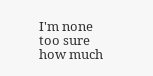I'm none too sure how much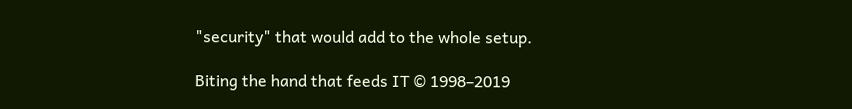"security" that would add to the whole setup.

Biting the hand that feeds IT © 1998–2019